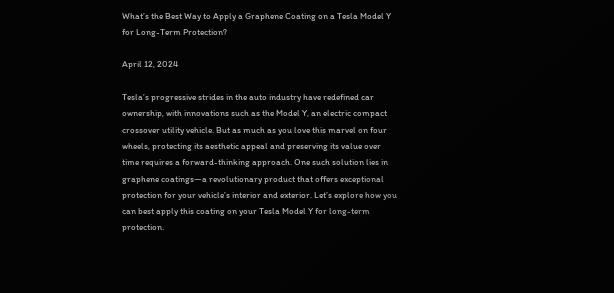What’s the Best Way to Apply a Graphene Coating on a Tesla Model Y for Long-Term Protection?

April 12, 2024

Tesla’s progressive strides in the auto industry have redefined car ownership, with innovations such as the Model Y, an electric compact crossover utility vehicle. But as much as you love this marvel on four wheels, protecting its aesthetic appeal and preserving its value over time requires a forward-thinking approach. One such solution lies in graphene coatings—a revolutionary product that offers exceptional protection for your vehicle’s interior and exterior. Let’s explore how you can best apply this coating on your Tesla Model Y for long-term protection.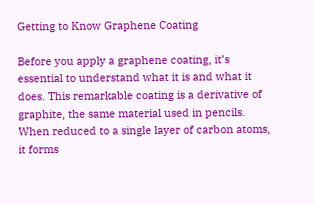Getting to Know Graphene Coating

Before you apply a graphene coating, it’s essential to understand what it is and what it does. This remarkable coating is a derivative of graphite, the same material used in pencils. When reduced to a single layer of carbon atoms, it forms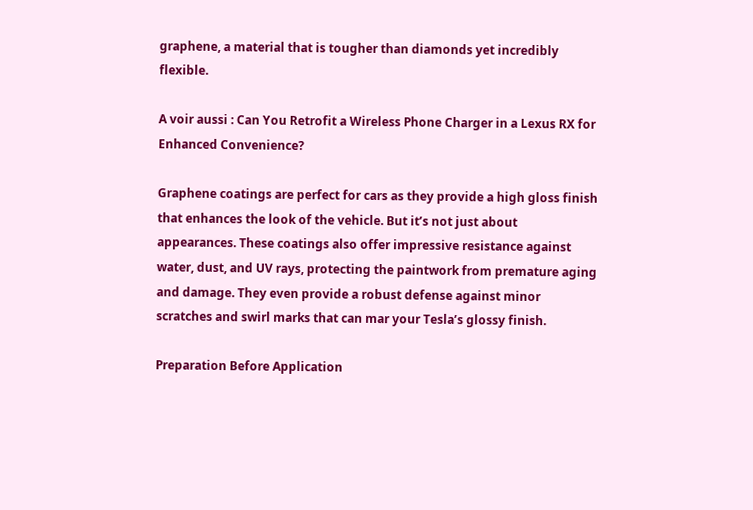graphene, a material that is tougher than diamonds yet incredibly flexible.

A voir aussi : Can You Retrofit a Wireless Phone Charger in a Lexus RX for Enhanced Convenience?

Graphene coatings are perfect for cars as they provide a high gloss finish that enhances the look of the vehicle. But it’s not just about appearances. These coatings also offer impressive resistance against water, dust, and UV rays, protecting the paintwork from premature aging and damage. They even provide a robust defense against minor scratches and swirl marks that can mar your Tesla’s glossy finish.

Preparation Before Application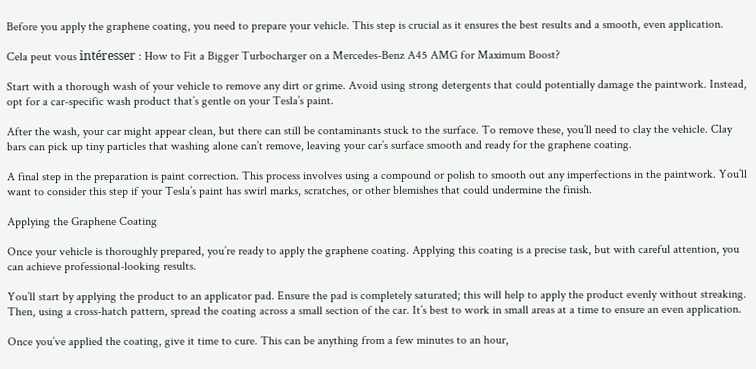Before you apply the graphene coating, you need to prepare your vehicle. This step is crucial as it ensures the best results and a smooth, even application.

Cela peut vous intéresser : How to Fit a Bigger Turbocharger on a Mercedes-Benz A45 AMG for Maximum Boost?

Start with a thorough wash of your vehicle to remove any dirt or grime. Avoid using strong detergents that could potentially damage the paintwork. Instead, opt for a car-specific wash product that’s gentle on your Tesla’s paint.

After the wash, your car might appear clean, but there can still be contaminants stuck to the surface. To remove these, you’ll need to clay the vehicle. Clay bars can pick up tiny particles that washing alone can’t remove, leaving your car’s surface smooth and ready for the graphene coating.

A final step in the preparation is paint correction. This process involves using a compound or polish to smooth out any imperfections in the paintwork. You’ll want to consider this step if your Tesla’s paint has swirl marks, scratches, or other blemishes that could undermine the finish.

Applying the Graphene Coating

Once your vehicle is thoroughly prepared, you’re ready to apply the graphene coating. Applying this coating is a precise task, but with careful attention, you can achieve professional-looking results.

You’ll start by applying the product to an applicator pad. Ensure the pad is completely saturated; this will help to apply the product evenly without streaking. Then, using a cross-hatch pattern, spread the coating across a small section of the car. It’s best to work in small areas at a time to ensure an even application.

Once you’ve applied the coating, give it time to cure. This can be anything from a few minutes to an hour,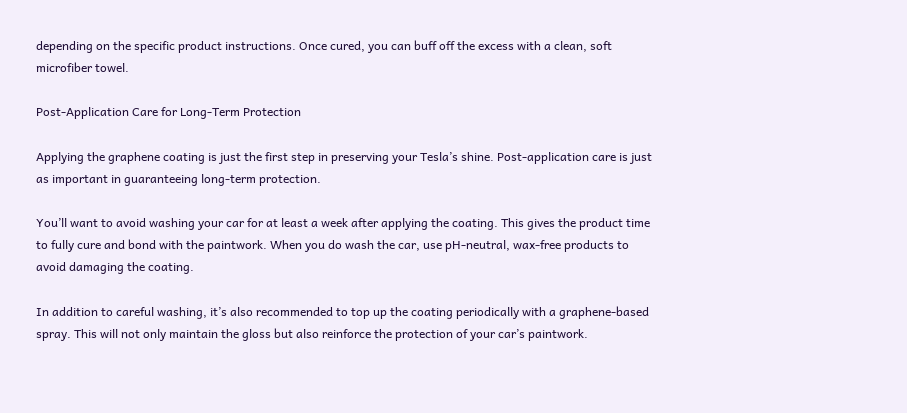depending on the specific product instructions. Once cured, you can buff off the excess with a clean, soft microfiber towel.

Post-Application Care for Long-Term Protection

Applying the graphene coating is just the first step in preserving your Tesla’s shine. Post-application care is just as important in guaranteeing long-term protection.

You’ll want to avoid washing your car for at least a week after applying the coating. This gives the product time to fully cure and bond with the paintwork. When you do wash the car, use pH-neutral, wax-free products to avoid damaging the coating.

In addition to careful washing, it’s also recommended to top up the coating periodically with a graphene-based spray. This will not only maintain the gloss but also reinforce the protection of your car’s paintwork.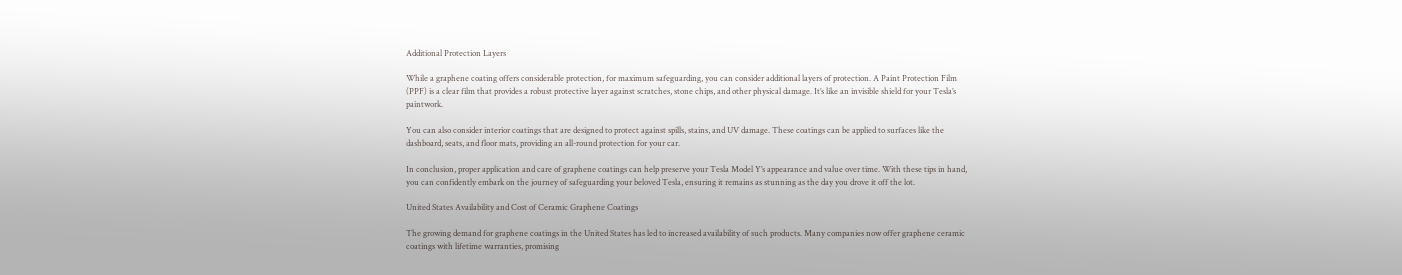Additional Protection Layers

While a graphene coating offers considerable protection, for maximum safeguarding, you can consider additional layers of protection. A Paint Protection Film (PPF) is a clear film that provides a robust protective layer against scratches, stone chips, and other physical damage. It’s like an invisible shield for your Tesla’s paintwork.

You can also consider interior coatings that are designed to protect against spills, stains, and UV damage. These coatings can be applied to surfaces like the dashboard, seats, and floor mats, providing an all-round protection for your car.

In conclusion, proper application and care of graphene coatings can help preserve your Tesla Model Y’s appearance and value over time. With these tips in hand, you can confidently embark on the journey of safeguarding your beloved Tesla, ensuring it remains as stunning as the day you drove it off the lot.

United States Availability and Cost of Ceramic Graphene Coatings

The growing demand for graphene coatings in the United States has led to increased availability of such products. Many companies now offer graphene ceramic coatings with lifetime warranties, promising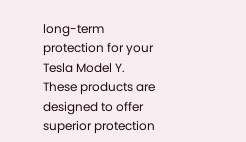long-term protection for your Tesla Model Y. These products are designed to offer superior protection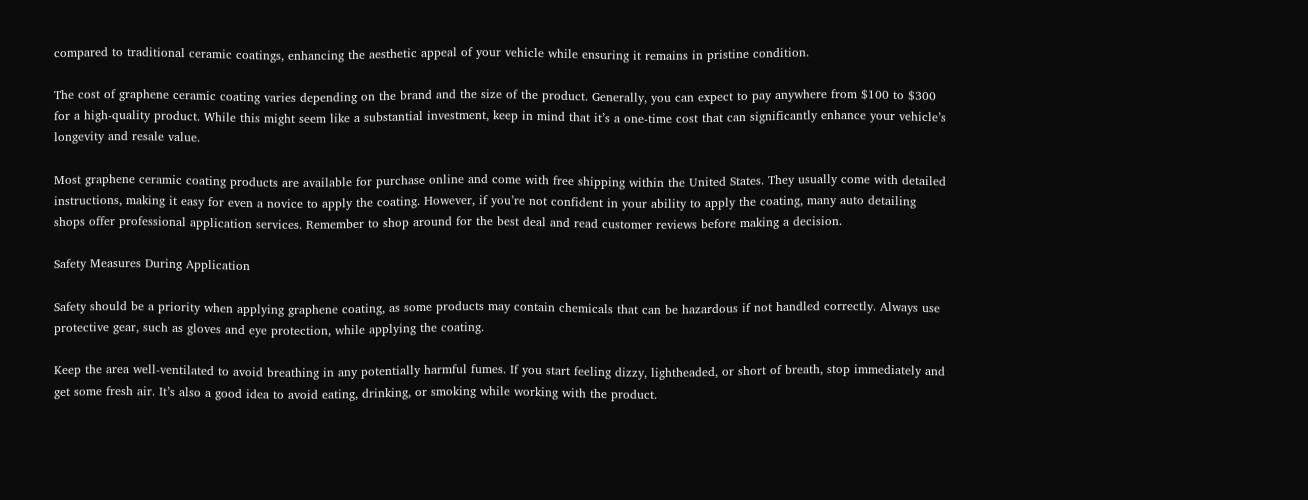compared to traditional ceramic coatings, enhancing the aesthetic appeal of your vehicle while ensuring it remains in pristine condition.

The cost of graphene ceramic coating varies depending on the brand and the size of the product. Generally, you can expect to pay anywhere from $100 to $300 for a high-quality product. While this might seem like a substantial investment, keep in mind that it’s a one-time cost that can significantly enhance your vehicle’s longevity and resale value.

Most graphene ceramic coating products are available for purchase online and come with free shipping within the United States. They usually come with detailed instructions, making it easy for even a novice to apply the coating. However, if you’re not confident in your ability to apply the coating, many auto detailing shops offer professional application services. Remember to shop around for the best deal and read customer reviews before making a decision.

Safety Measures During Application

Safety should be a priority when applying graphene coating, as some products may contain chemicals that can be hazardous if not handled correctly. Always use protective gear, such as gloves and eye protection, while applying the coating.

Keep the area well-ventilated to avoid breathing in any potentially harmful fumes. If you start feeling dizzy, lightheaded, or short of breath, stop immediately and get some fresh air. It’s also a good idea to avoid eating, drinking, or smoking while working with the product.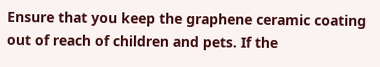Ensure that you keep the graphene ceramic coating out of reach of children and pets. If the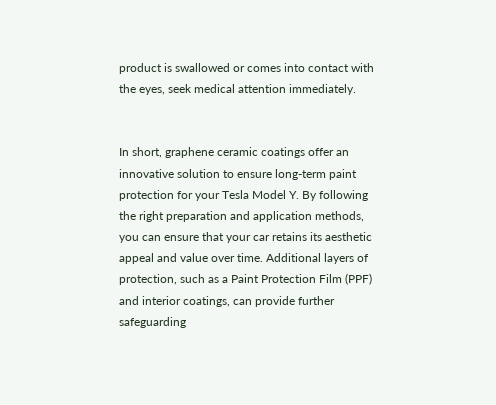product is swallowed or comes into contact with the eyes, seek medical attention immediately.


In short, graphene ceramic coatings offer an innovative solution to ensure long-term paint protection for your Tesla Model Y. By following the right preparation and application methods, you can ensure that your car retains its aesthetic appeal and value over time. Additional layers of protection, such as a Paint Protection Film (PPF) and interior coatings, can provide further safeguarding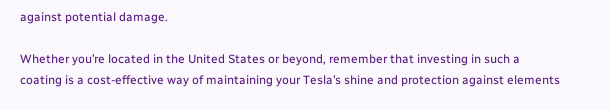against potential damage.

Whether you’re located in the United States or beyond, remember that investing in such a coating is a cost-effective way of maintaining your Tesla’s shine and protection against elements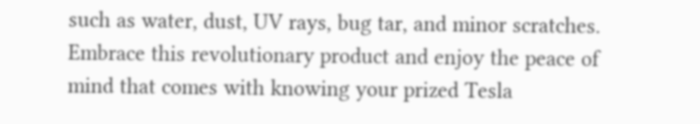such as water, dust, UV rays, bug tar, and minor scratches. Embrace this revolutionary product and enjoy the peace of mind that comes with knowing your prized Tesla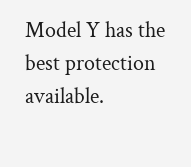Model Y has the best protection available.